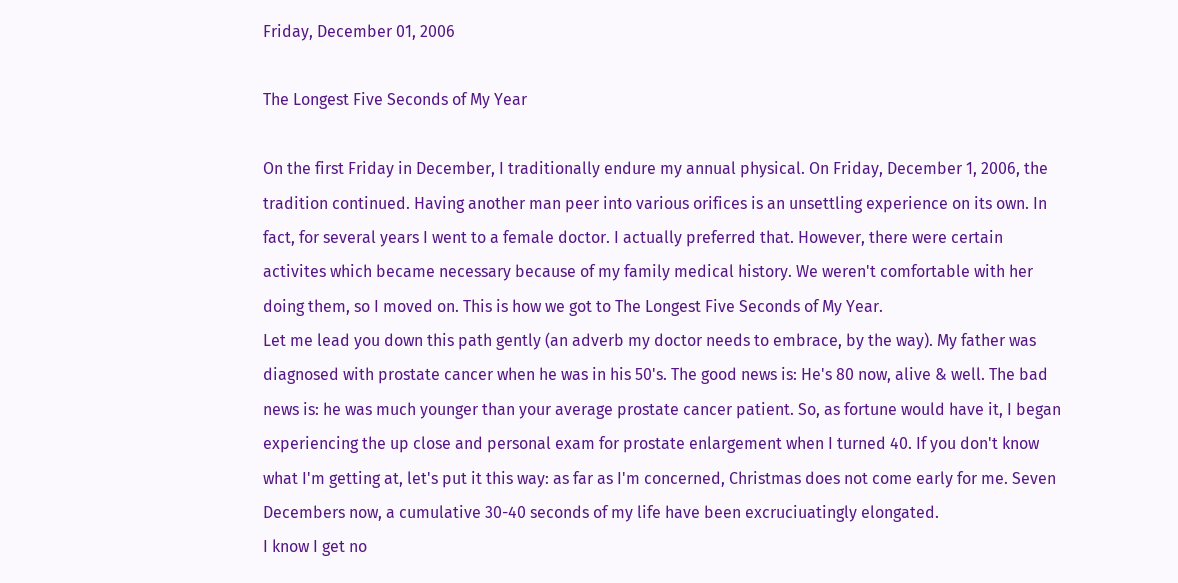Friday, December 01, 2006

The Longest Five Seconds of My Year

On the first Friday in December, I traditionally endure my annual physical. On Friday, December 1, 2006, the tradition continued. Having another man peer into various orifices is an unsettling experience on its own. In fact, for several years I went to a female doctor. I actually preferred that. However, there were certain activites which became necessary because of my family medical history. We weren't comfortable with her doing them, so I moved on. This is how we got to The Longest Five Seconds of My Year.
Let me lead you down this path gently (an adverb my doctor needs to embrace, by the way). My father was diagnosed with prostate cancer when he was in his 50's. The good news is: He's 80 now, alive & well. The bad news is: he was much younger than your average prostate cancer patient. So, as fortune would have it, I began experiencing the up close and personal exam for prostate enlargement when I turned 40. If you don't know what I'm getting at, let's put it this way: as far as I'm concerned, Christmas does not come early for me. Seven Decembers now, a cumulative 30-40 seconds of my life have been excruciuatingly elongated.
I know I get no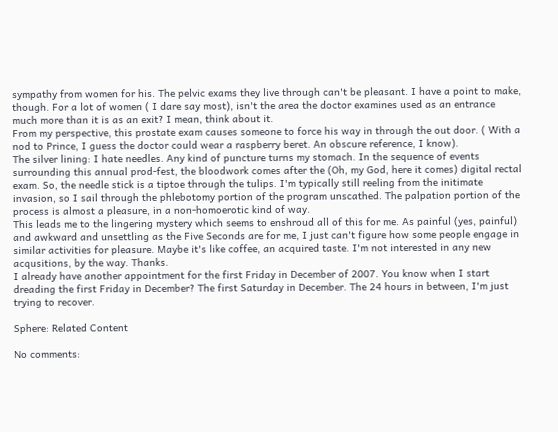sympathy from women for his. The pelvic exams they live through can't be pleasant. I have a point to make, though. For a lot of women ( I dare say most), isn't the area the doctor examines used as an entrance much more than it is as an exit? I mean, think about it.
From my perspective, this prostate exam causes someone to force his way in through the out door. ( With a nod to Prince, I guess the doctor could wear a raspberry beret. An obscure reference, I know).
The silver lining: I hate needles. Any kind of puncture turns my stomach. In the sequence of events surrounding this annual prod-fest, the bloodwork comes after the (Oh, my God, here it comes) digital rectal exam. So, the needle stick is a tiptoe through the tulips. I'm typically still reeling from the initimate invasion, so I sail through the phlebotomy portion of the program unscathed. The palpation portion of the process is almost a pleasure, in a non-homoerotic kind of way.
This leads me to the lingering mystery which seems to enshroud all of this for me. As painful (yes, painful) and awkward and unsettling as the Five Seconds are for me, I just can't figure how some people engage in similar activities for pleasure. Maybe it's like coffee, an acquired taste. I'm not interested in any new acqusitions, by the way. Thanks.
I already have another appointment for the first Friday in December of 2007. You know when I start dreading the first Friday in December? The first Saturday in December. The 24 hours in between, I'm just trying to recover.

Sphere: Related Content

No comments: